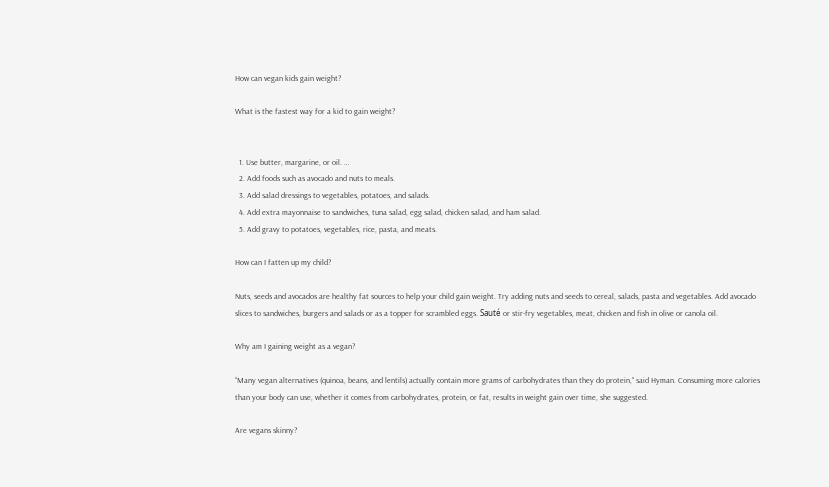How can vegan kids gain weight?

What is the fastest way for a kid to gain weight?


  1. Use butter, margarine, or oil. …
  2. Add foods such as avocado and nuts to meals.
  3. Add salad dressings to vegetables, potatoes, and salads.
  4. Add extra mayonnaise to sandwiches, tuna salad, egg salad, chicken salad, and ham salad.
  5. Add gravy to potatoes, vegetables, rice, pasta, and meats.

How can I fatten up my child?

Nuts, seeds and avocados are healthy fat sources to help your child gain weight. Try adding nuts and seeds to cereal, salads, pasta and vegetables. Add avocado slices to sandwiches, burgers and salads or as a topper for scrambled eggs. Sauté or stir-fry vegetables, meat, chicken and fish in olive or canola oil.

Why am I gaining weight as a vegan?

“Many vegan alternatives (quinoa, beans, and lentils) actually contain more grams of carbohydrates than they do protein,” said Hyman. Consuming more calories than your body can use, whether it comes from carbohydrates, protein, or fat, results in weight gain over time, she suggested.

Are vegans skinny?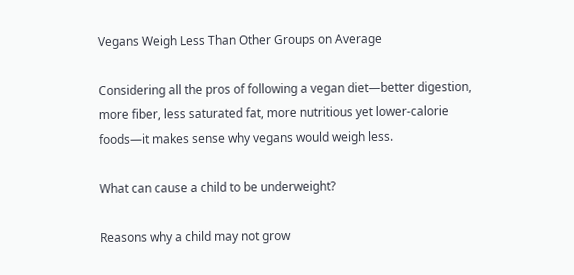Vegans Weigh Less Than Other Groups on Average

Considering all the pros of following a vegan diet—better digestion, more fiber, less saturated fat, more nutritious yet lower-calorie foods—it makes sense why vegans would weigh less.

What can cause a child to be underweight?

Reasons why a child may not grow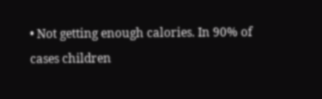• Not getting enough calories. In 90% of cases children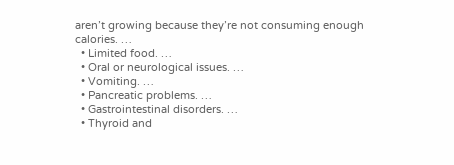aren’t growing because they’re not consuming enough calories. …
  • Limited food. …
  • Oral or neurological issues. …
  • Vomiting. …
  • Pancreatic problems. …
  • Gastrointestinal disorders. …
  • Thyroid and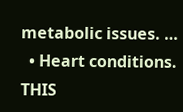metabolic issues. …
  • Heart conditions.
THIS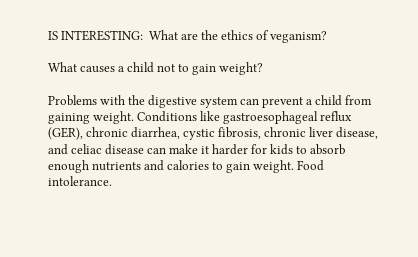IS INTERESTING:  What are the ethics of veganism?

What causes a child not to gain weight?

Problems with the digestive system can prevent a child from gaining weight. Conditions like gastroesophageal reflux (GER), chronic diarrhea, cystic fibrosis, chronic liver disease, and celiac disease can make it harder for kids to absorb enough nutrients and calories to gain weight. Food intolerance.